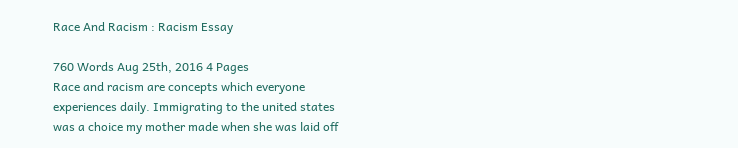Race And Racism : Racism Essay

760 Words Aug 25th, 2016 4 Pages
Race and racism are concepts which everyone experiences daily. Immigrating to the united states was a choice my mother made when she was laid off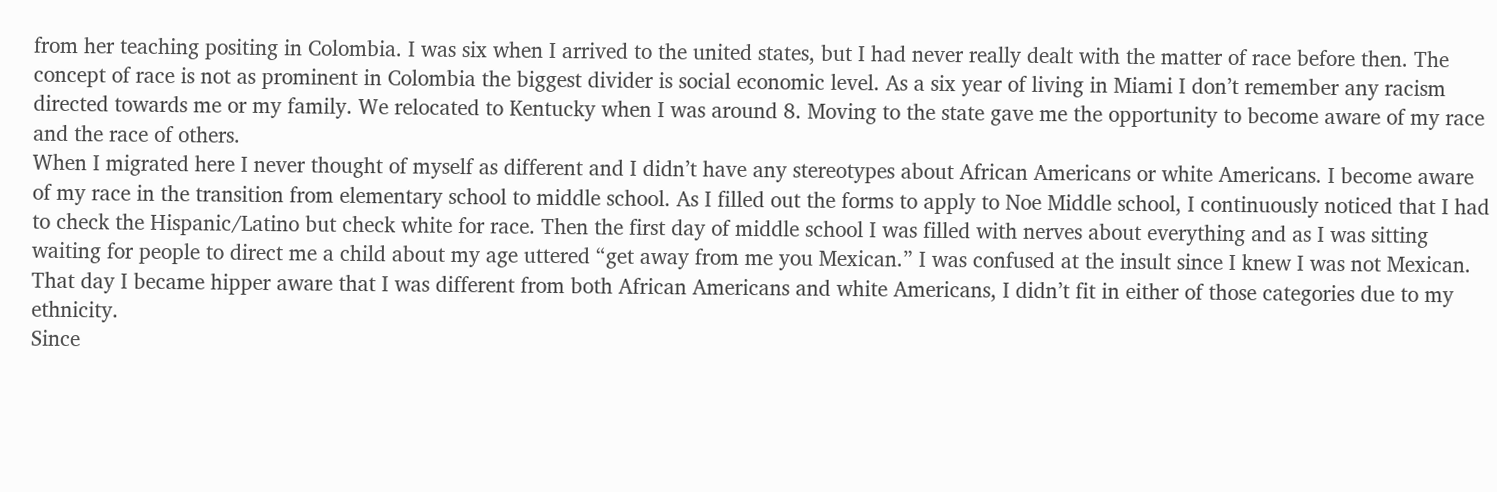from her teaching positing in Colombia. I was six when I arrived to the united states, but I had never really dealt with the matter of race before then. The concept of race is not as prominent in Colombia the biggest divider is social economic level. As a six year of living in Miami I don’t remember any racism directed towards me or my family. We relocated to Kentucky when I was around 8. Moving to the state gave me the opportunity to become aware of my race and the race of others.
When I migrated here I never thought of myself as different and I didn’t have any stereotypes about African Americans or white Americans. I become aware of my race in the transition from elementary school to middle school. As I filled out the forms to apply to Noe Middle school, I continuously noticed that I had to check the Hispanic/Latino but check white for race. Then the first day of middle school I was filled with nerves about everything and as I was sitting waiting for people to direct me a child about my age uttered “get away from me you Mexican.” I was confused at the insult since I knew I was not Mexican. That day I became hipper aware that I was different from both African Americans and white Americans, I didn’t fit in either of those categories due to my ethnicity.
Since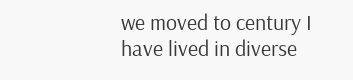we moved to century I have lived in diverse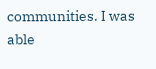communities. I was able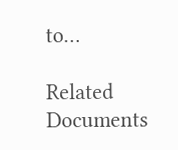to…

Related Documents